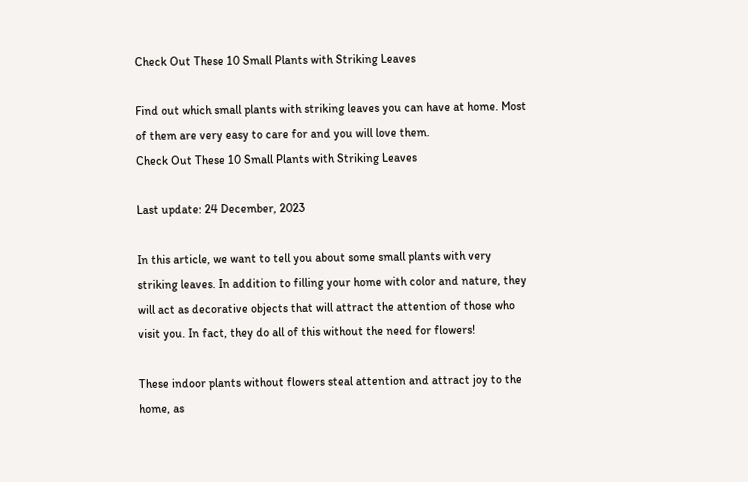Check Out These 10 Small Plants with Striking Leaves

Find out which small plants with striking leaves you can have at home. Most of them are very easy to care for and you will love them.
Check Out These 10 Small Plants with Striking Leaves

Last update: 24 December, 2023

In this article, we want to tell you about some small plants with very striking leaves. In addition to filling your home with color and nature, they will act as decorative objects that will attract the attention of those who visit you. In fact, they do all of this without the need for flowers!

These indoor plants without flowers steal attention and attract joy to the home, as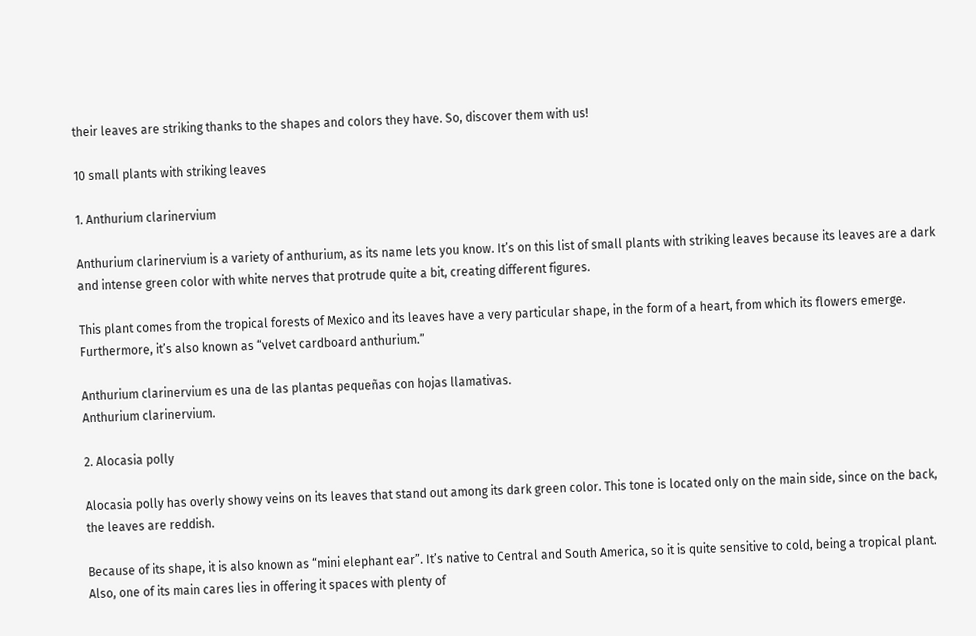their leaves are striking thanks to the shapes and colors they have. So, discover them with us!

10 small plants with striking leaves

1. Anthurium clarinervium

Anthurium clarinervium is a variety of anthurium, as its name lets you know. It’s on this list of small plants with striking leaves because its leaves are a dark and intense green color with white nerves that protrude quite a bit, creating different figures.

This plant comes from the tropical forests of Mexico and its leaves have a very particular shape, in the form of a heart, from which its flowers emerge. Furthermore, it’s also known as “velvet cardboard anthurium.”

Anthurium clarinervium es una de las plantas pequeñas con hojas llamativas.
Anthurium clarinervium.

2. Alocasia polly

Alocasia polly has overly showy veins on its leaves that stand out among its dark green color. This tone is located only on the main side, since on the back, the leaves are reddish.

Because of its shape, it is also known as “mini elephant ear”. It’s native to Central and South America, so it is quite sensitive to cold, being a tropical plant. Also, one of its main cares lies in offering it spaces with plenty of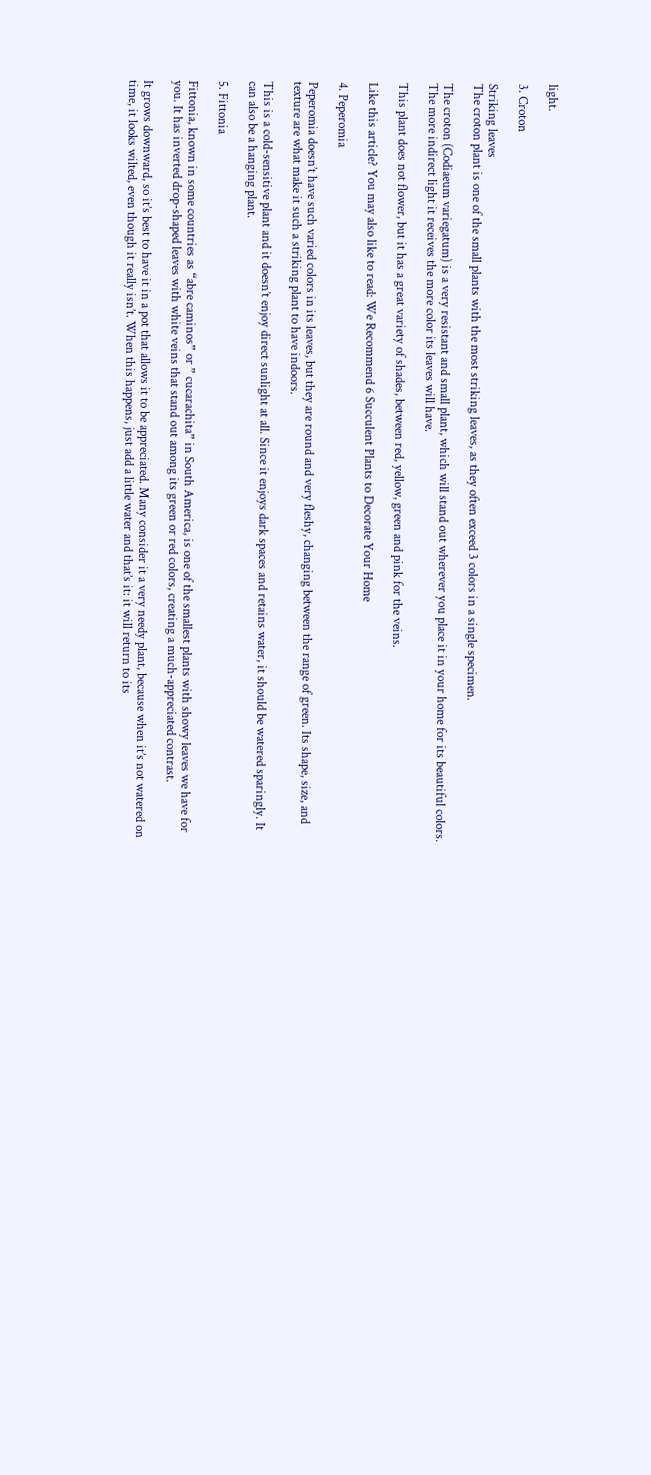light.

3. Croton

Striking leaves
The croton plant is one of the small plants with the most striking leaves, as they often exceed 3 colors in a single specimen.

The croton (Codiaeum variegatum) is a very resistant and small plant, which will stand out wherever you place it in your home for its beautiful colors. The more indirect light it receives the more color its leaves will have.

This plant does not flower, but it has a great variety of shades, between red, yellow, green and pink for the veins.

Like this article? You may also like to read: We Recommend 6 Succulent Plants to Decorate Your Home

4. Peperomia

Peperomia doesn’t have such varied colors in its leaves, but they are round and very fleshy, changing between the range of green. Its shape, size, and texture are what make it such a striking plant to have indoors.

This is a cold-sensitive plant and it doesn’t enjoy direct sunlight at all. Since it enjoys dark spaces and retains water, it should be watered sparingly. It can also be a hanging plant.

5. Fittonia

Fittonia, known in some countries as “abre caminos” or ” cucarachita” in South America, is one of the smallest plants with showy leaves we have for you. It has inverted drop-shaped leaves with white veins that stand out among its green or red colors, creating a much-appreciated contrast.

It grows downward, so it’s best to have it in a pot that allows it to be appreciated. Many consider it a very needy plant, because when it’s not watered on time, it looks wilted, even though it really isn’t. When this happens, just add a little water and that’s it: it will return to its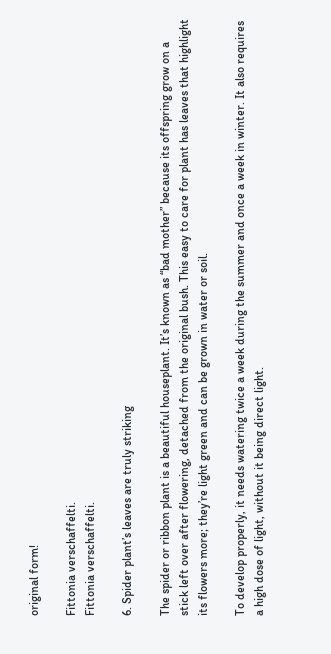original form!

Fittonia verschaffelti.
Fittonia verschaffelti.

6. Spider plant’s leaves are truly striking

The spider or ribbon plant is a beautiful houseplant. It’s known as “bad mother” because its offspring grow on a stick left over after flowering, detached from the original bush. This easy to care for plant has leaves that highlight its flowers more; they’re light green and can be grown in water or soil.

To develop properly, it needs watering twice a week during the summer and once a week in winter. It also requires a high dose of light, without it being direct light.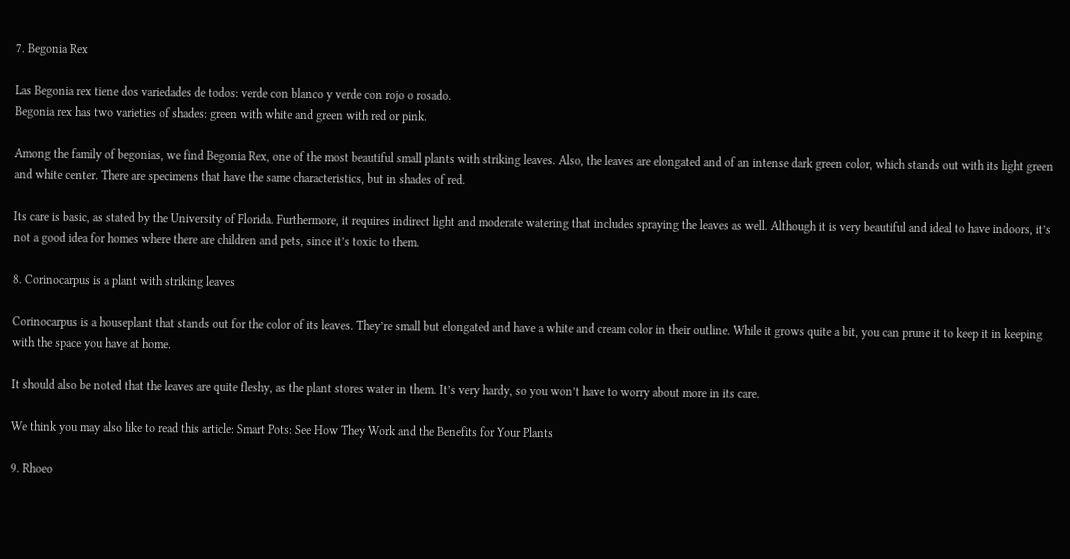7. Begonia Rex

Las Begonia rex tiene dos variedades de todos: verde con blanco y verde con rojo o rosado.
Begonia rex has two varieties of shades: green with white and green with red or pink.

Among the family of begonias, we find Begonia Rex, one of the most beautiful small plants with striking leaves. Also, the leaves are elongated and of an intense dark green color, which stands out with its light green and white center. There are specimens that have the same characteristics, but in shades of red.

Its care is basic, as stated by the University of Florida. Furthermore, it requires indirect light and moderate watering that includes spraying the leaves as well. Although it is very beautiful and ideal to have indoors, it’s not a good idea for homes where there are children and pets, since it’s toxic to them.

8. Corinocarpus is a plant with striking leaves

Corinocarpus is a houseplant that stands out for the color of its leaves. They’re small but elongated and have a white and cream color in their outline. While it grows quite a bit, you can prune it to keep it in keeping with the space you have at home.

It should also be noted that the leaves are quite fleshy, as the plant stores water in them. It’s very hardy, so you won’t have to worry about more in its care.

We think you may also like to read this article: Smart Pots: See How They Work and the Benefits for Your Plants

9. Rhoeo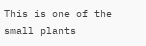This is one of the small plants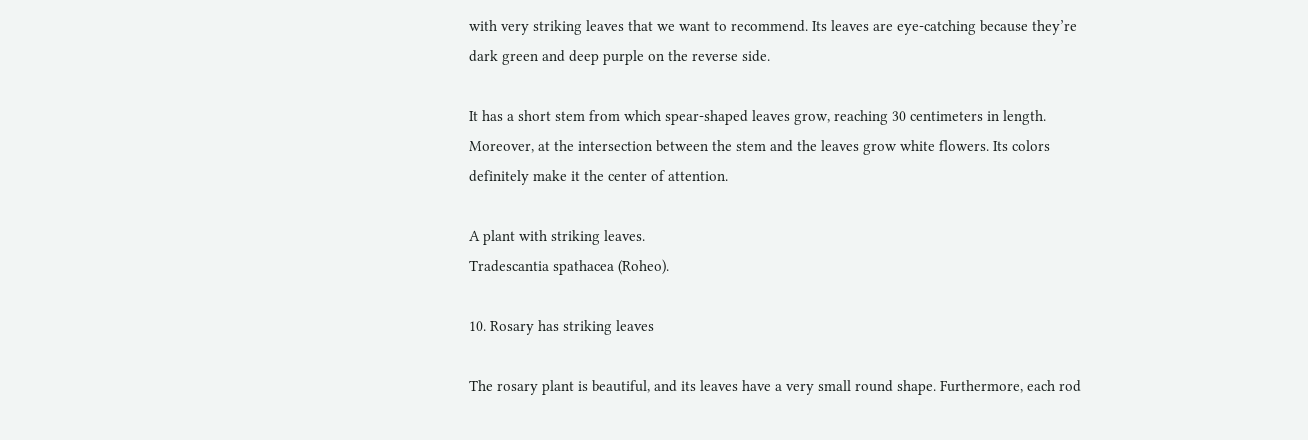with very striking leaves that we want to recommend. Its leaves are eye-catching because they’re dark green and deep purple on the reverse side.

It has a short stem from which spear-shaped leaves grow, reaching 30 centimeters in length. Moreover, at the intersection between the stem and the leaves grow white flowers. Its colors definitely make it the center of attention.

A plant with striking leaves.
Tradescantia spathacea (Roheo).

10. Rosary has striking leaves

The rosary plant is beautiful, and its leaves have a very small round shape. Furthermore, each rod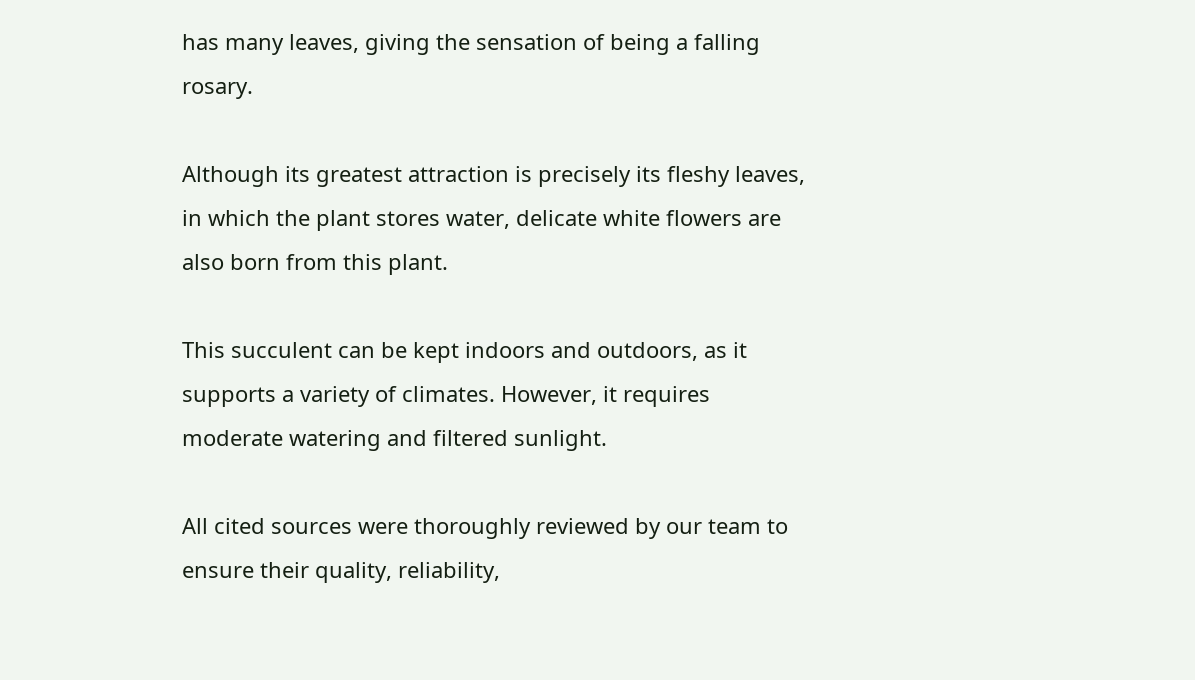has many leaves, giving the sensation of being a falling rosary.

Although its greatest attraction is precisely its fleshy leaves, in which the plant stores water, delicate white flowers are also born from this plant.

This succulent can be kept indoors and outdoors, as it supports a variety of climates. However, it requires moderate watering and filtered sunlight.

All cited sources were thoroughly reviewed by our team to ensure their quality, reliability,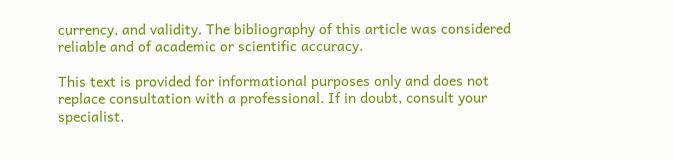currency, and validity. The bibliography of this article was considered reliable and of academic or scientific accuracy.

This text is provided for informational purposes only and does not replace consultation with a professional. If in doubt, consult your specialist.